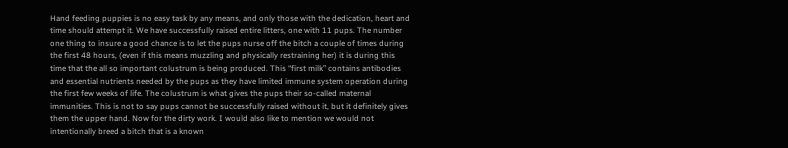Hand feeding puppies is no easy task by any means, and only those with the dedication, heart and time should attempt it. We have successfully raised entire litters, one with 11 pups. The number one thing to insure a good chance is to let the pups nurse off the bitch a couple of times during the first 48 hours, (even if this means muzzling and physically restraining her) it is during this time that the all so important colustrum is being produced. This “first milk” contains antibodies and essential nutrients needed by the pups as they have limited immune system operation during the first few weeks of life. The colustrum is what gives the pups their so-called maternal immunities. This is not to say pups cannot be successfully raised without it, but it definitely gives them the upper hand. Now for the dirty work. I would also like to mention we would not intentionally breed a bitch that is a known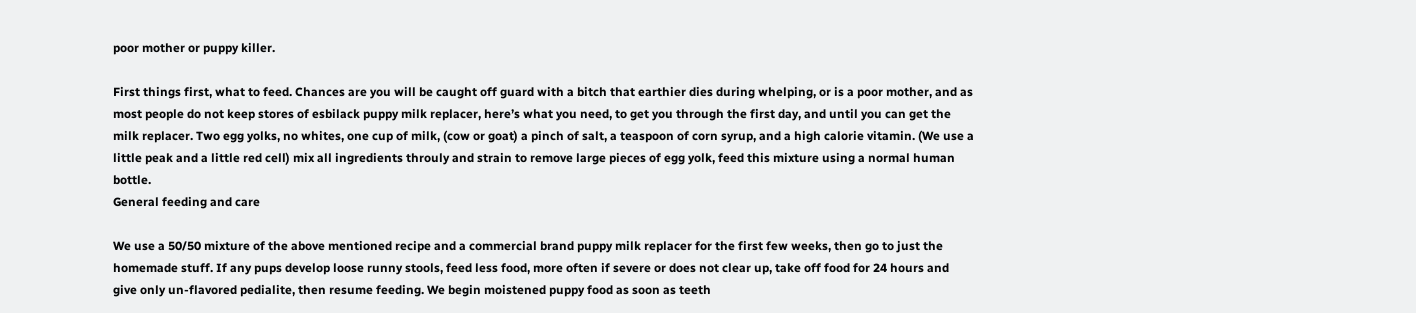poor mother or puppy killer.

First things first, what to feed. Chances are you will be caught off guard with a bitch that earthier dies during whelping, or is a poor mother, and as most people do not keep stores of esbilack puppy milk replacer, here’s what you need, to get you through the first day, and until you can get the milk replacer. Two egg yolks, no whites, one cup of milk, (cow or goat) a pinch of salt, a teaspoon of corn syrup, and a high calorie vitamin. (We use a little peak and a little red cell) mix all ingredients throuly and strain to remove large pieces of egg yolk, feed this mixture using a normal human bottle.
General feeding and care

We use a 50/50 mixture of the above mentioned recipe and a commercial brand puppy milk replacer for the first few weeks, then go to just the homemade stuff. If any pups develop loose runny stools, feed less food, more often if severe or does not clear up, take off food for 24 hours and give only un-flavored pedialite, then resume feeding. We begin moistened puppy food as soon as teeth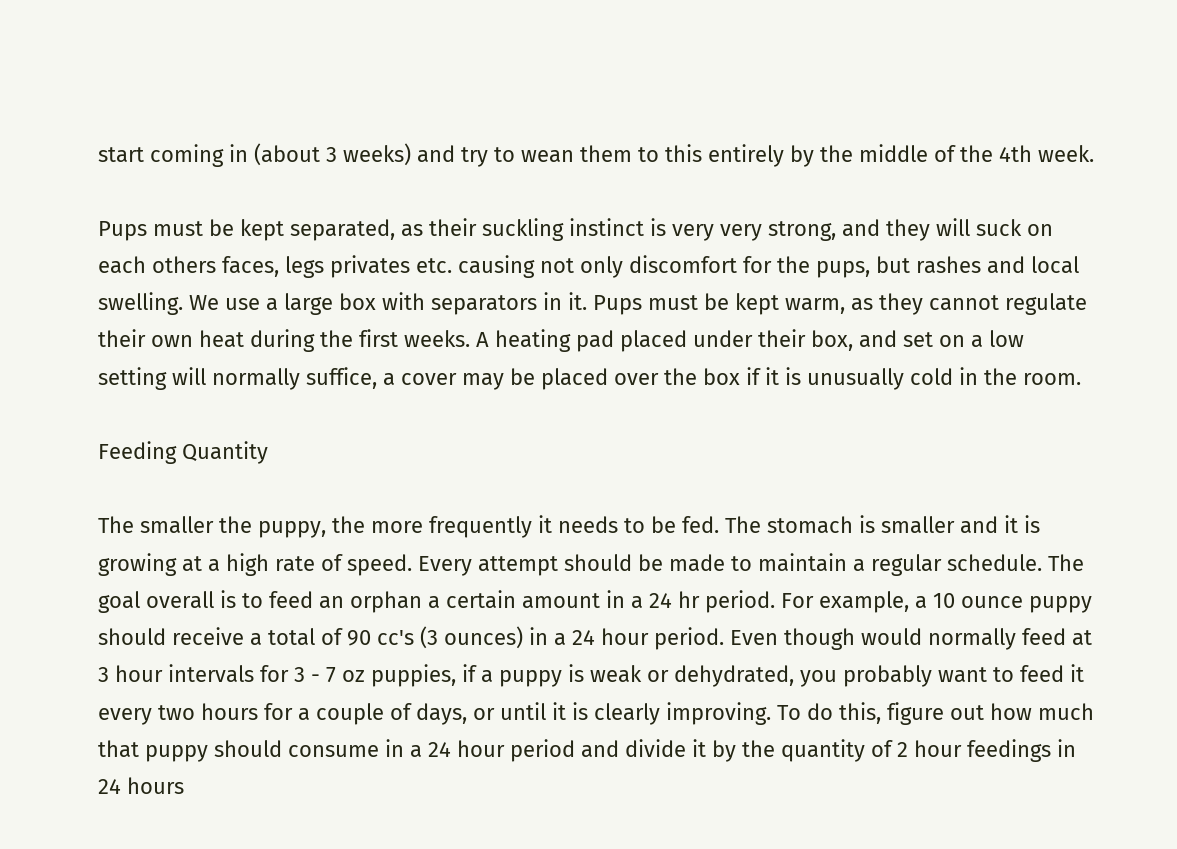start coming in (about 3 weeks) and try to wean them to this entirely by the middle of the 4th week.

Pups must be kept separated, as their suckling instinct is very very strong, and they will suck on each others faces, legs privates etc. causing not only discomfort for the pups, but rashes and local swelling. We use a large box with separators in it. Pups must be kept warm, as they cannot regulate their own heat during the first weeks. A heating pad placed under their box, and set on a low setting will normally suffice, a cover may be placed over the box if it is unusually cold in the room.

Feeding Quantity

The smaller the puppy, the more frequently it needs to be fed. The stomach is smaller and it is growing at a high rate of speed. Every attempt should be made to maintain a regular schedule. The goal overall is to feed an orphan a certain amount in a 24 hr period. For example, a 10 ounce puppy should receive a total of 90 cc's (3 ounces) in a 24 hour period. Even though would normally feed at 3 hour intervals for 3 - 7 oz puppies, if a puppy is weak or dehydrated, you probably want to feed it every two hours for a couple of days, or until it is clearly improving. To do this, figure out how much that puppy should consume in a 24 hour period and divide it by the quantity of 2 hour feedings in 24 hours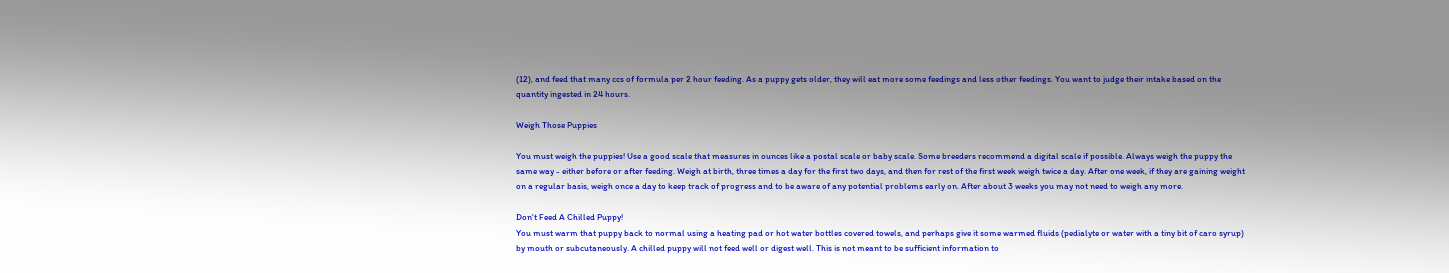(12), and feed that many ccs of formula per 2 hour feeding. As a puppy gets older, they will eat more some feedings and less other feedings. You want to judge their intake based on the quantity ingested in 24 hours.

Weigh Those Puppies

You must weigh the puppies! Use a good scale that measures in ounces like a postal scale or baby scale. Some breeders recommend a digital scale if possible. Always weigh the puppy the same way - either before or after feeding. Weigh at birth, three times a day for the first two days, and then for rest of the first week weigh twice a day. After one week, if they are gaining weight on a regular basis, weigh once a day to keep track of progress and to be aware of any potential problems early on. After about 3 weeks you may not need to weigh any more.

Don't Feed A Chilled Puppy!
You must warm that puppy back to normal using a heating pad or hot water bottles covered towels, and perhaps give it some warmed fluids (pedialyte or water with a tiny bit of caro syrup) by mouth or subcutaneously. A chilled puppy will not feed well or digest well. This is not meant to be sufficient information to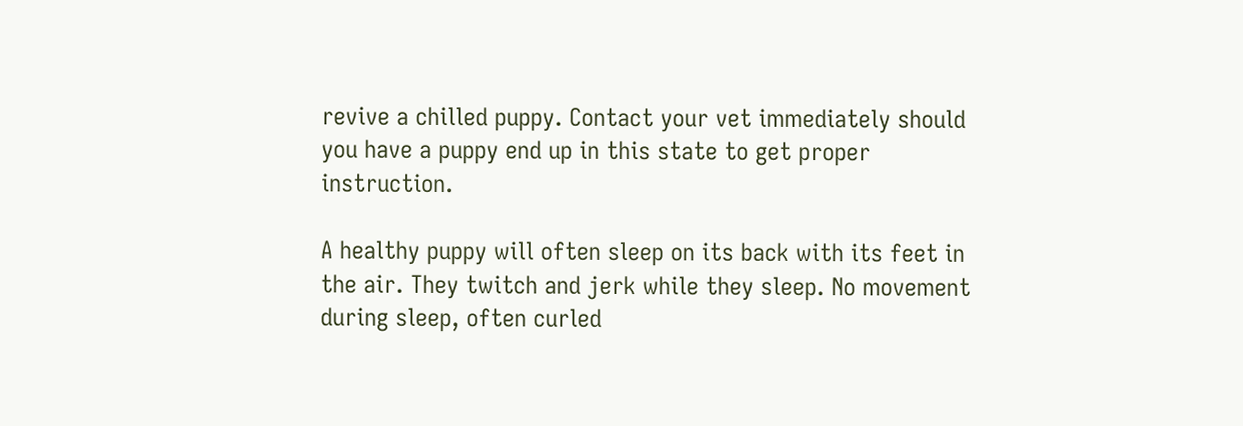revive a chilled puppy. Contact your vet immediately should you have a puppy end up in this state to get proper instruction.

A healthy puppy will often sleep on its back with its feet in the air. They twitch and jerk while they sleep. No movement during sleep, often curled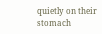quietly on their stomach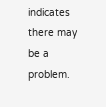indicates there may be a problem.